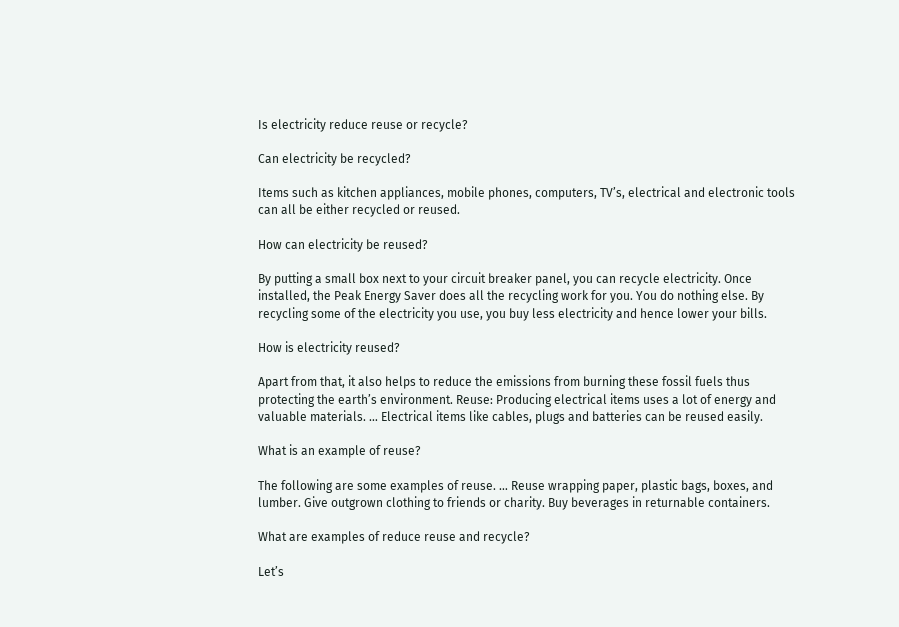Is electricity reduce reuse or recycle?

Can electricity be recycled?

Items such as kitchen appliances, mobile phones, computers, TV’s, electrical and electronic tools can all be either recycled or reused.

How can electricity be reused?

By putting a small box next to your circuit breaker panel, you can recycle electricity. Once installed, the Peak Energy Saver does all the recycling work for you. You do nothing else. By recycling some of the electricity you use, you buy less electricity and hence lower your bills.

How is electricity reused?

Apart from that, it also helps to reduce the emissions from burning these fossil fuels thus protecting the earth’s environment. Reuse: Producing electrical items uses a lot of energy and valuable materials. … Electrical items like cables, plugs and batteries can be reused easily.

What is an example of reuse?

The following are some examples of reuse. … Reuse wrapping paper, plastic bags, boxes, and lumber. Give outgrown clothing to friends or charity. Buy beverages in returnable containers.

What are examples of reduce reuse and recycle?

Let’s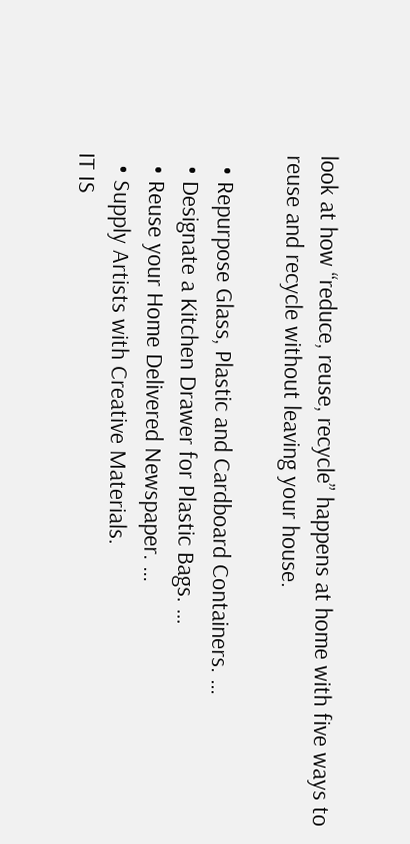look at how “reduce, reuse, recycle” happens at home with five ways to reuse and recycle without leaving your house.

  • Repurpose Glass, Plastic and Cardboard Containers. …
  • Designate a Kitchen Drawer for Plastic Bags. …
  • Reuse your Home Delivered Newspaper. …
  • Supply Artists with Creative Materials.
IT IS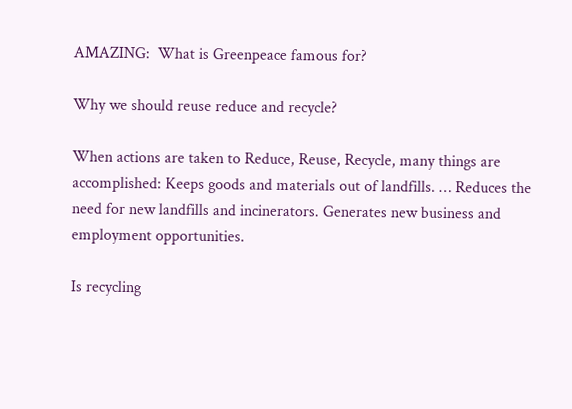AMAZING:  What is Greenpeace famous for?

Why we should reuse reduce and recycle?

When actions are taken to Reduce, Reuse, Recycle, many things are accomplished: Keeps goods and materials out of landfills. … Reduces the need for new landfills and incinerators. Generates new business and employment opportunities.

Is recycling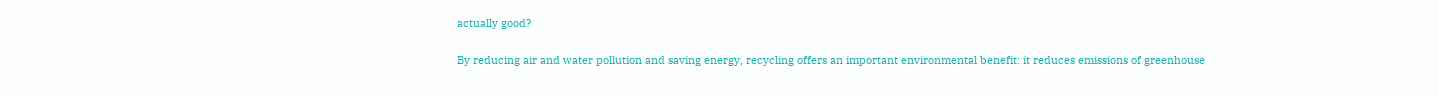actually good?

By reducing air and water pollution and saving energy, recycling offers an important environmental benefit: it reduces emissions of greenhouse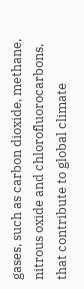gases, such as carbon dioxide, methane, nitrous oxide and chlorofluorocarbons, that contribute to global climate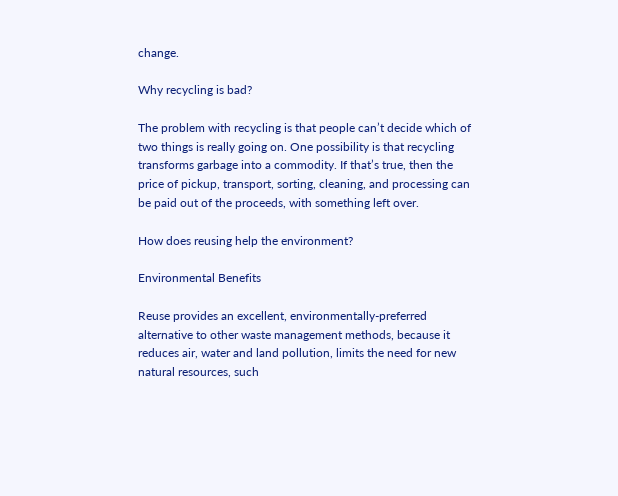change.

Why recycling is bad?

The problem with recycling is that people can’t decide which of two things is really going on. One possibility is that recycling transforms garbage into a commodity. If that’s true, then the price of pickup, transport, sorting, cleaning, and processing can be paid out of the proceeds, with something left over.

How does reusing help the environment?

Environmental Benefits

Reuse provides an excellent, environmentally-preferred alternative to other waste management methods, because it reduces air, water and land pollution, limits the need for new natural resources, such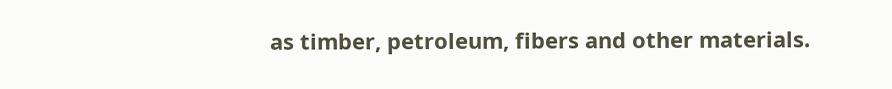as timber, petroleum, fibers and other materials.